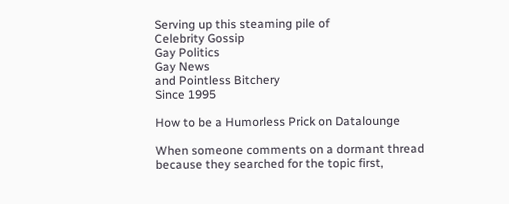Serving up this steaming pile of
Celebrity Gossip
Gay Politics
Gay News
and Pointless Bitchery
Since 1995

How to be a Humorless Prick on Datalounge

When someone comments on a dormant thread because they searched for the topic first,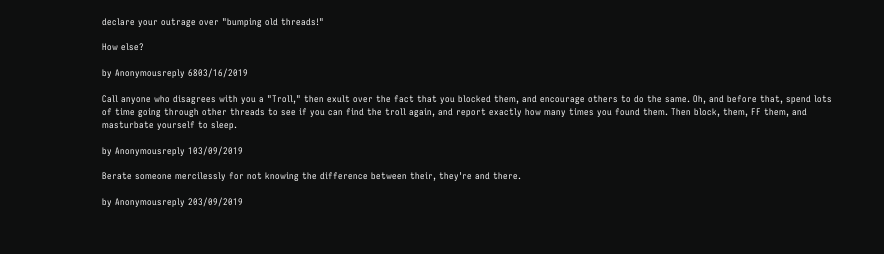declare your outrage over "bumping old threads!"

How else?

by Anonymousreply 6803/16/2019

Call anyone who disagrees with you a "Troll," then exult over the fact that you blocked them, and encourage others to do the same. Oh, and before that, spend lots of time going through other threads to see if you can find the troll again, and report exactly how many times you found them. Then block, them, FF them, and masturbate yourself to sleep.

by Anonymousreply 103/09/2019

Berate someone mercilessly for not knowing the difference between their, they're and there.

by Anonymousreply 203/09/2019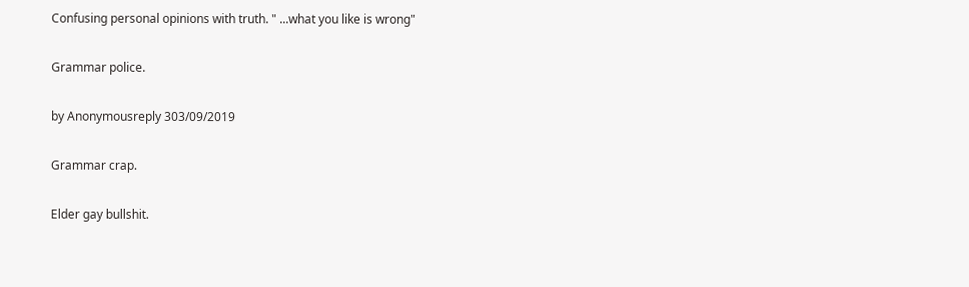Confusing personal opinions with truth. " ...what you like is wrong"

Grammar police.

by Anonymousreply 303/09/2019

Grammar crap.

Elder gay bullshit.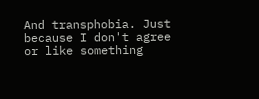And transphobia. Just because I don't agree or like something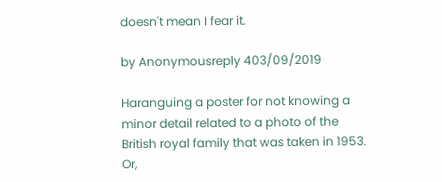doesn't mean I fear it.

by Anonymousreply 403/09/2019

Haranguing a poster for not knowing a minor detail related to a photo of the British royal family that was taken in 1953. Or,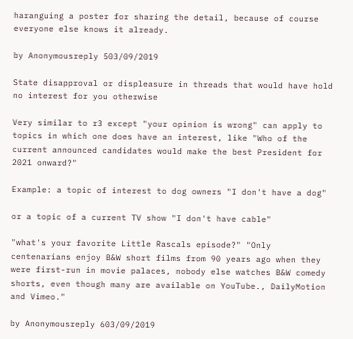haranguing a poster for sharing the detail, because of course everyone else knows it already.

by Anonymousreply 503/09/2019

State disapproval or displeasure in threads that would have hold no interest for you otherwise

Very similar to r3 except "your opinion is wrong" can apply to topics in which one does have an interest, like "Who of the current announced candidates would make the best President for 2021 onward?"

Example: a topic of interest to dog owners "I don't have a dog"

or a topic of a current TV show "I don't have cable"

"what's your favorite Little Rascals episode?" "Only centenarians enjoy B&W short films from 90 years ago when they were first-run in movie palaces, nobody else watches B&W comedy shorts, even though many are available on YouTube., DailyMotion and Vimeo."

by Anonymousreply 603/09/2019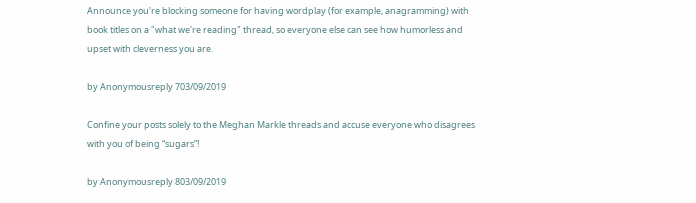Announce you're blocking someone for having wordplay (for example, anagramming) with book titles on a "what we're reading" thread, so everyone else can see how humorless and upset with cleverness you are.

by Anonymousreply 703/09/2019

Confine your posts solely to the Meghan Markle threads and accuse everyone who disagrees with you of being “sugars”!

by Anonymousreply 803/09/2019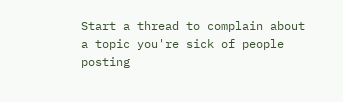Start a thread to complain about a topic you're sick of people posting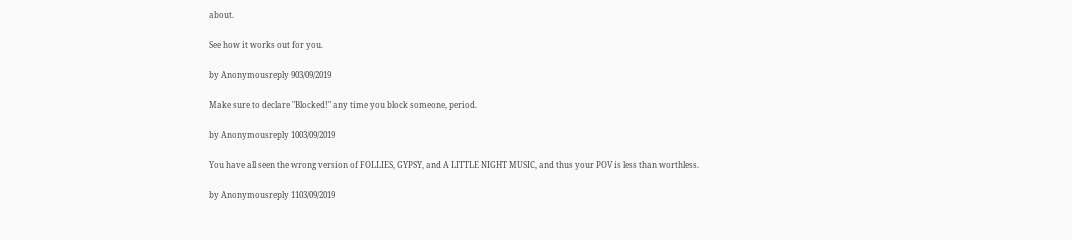about.

See how it works out for you.

by Anonymousreply 903/09/2019

Make sure to declare "Blocked!" any time you block someone, period.

by Anonymousreply 1003/09/2019

You have all seen the wrong version of FOLLIES, GYPSY, and A LITTLE NIGHT MUSIC, and thus your POV is less than worthless.

by Anonymousreply 1103/09/2019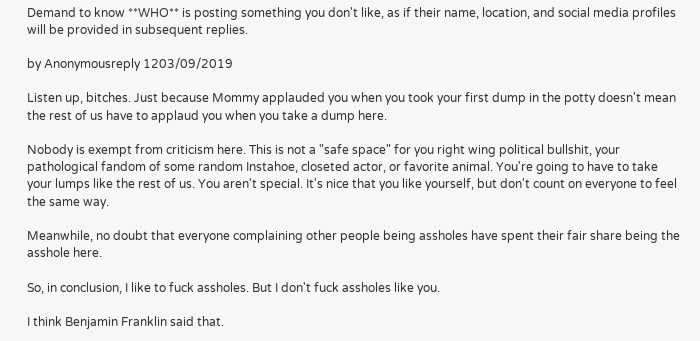Demand to know **WHO** is posting something you don't like, as if their name, location, and social media profiles will be provided in subsequent replies.

by Anonymousreply 1203/09/2019

Listen up, bitches. Just because Mommy applauded you when you took your first dump in the potty doesn't mean the rest of us have to applaud you when you take a dump here.

Nobody is exempt from criticism here. This is not a "safe space" for you right wing political bullshit, your pathological fandom of some random Instahoe, closeted actor, or favorite animal. You're going to have to take your lumps like the rest of us. You aren't special. It's nice that you like yourself, but don't count on everyone to feel the same way.

Meanwhile, no doubt that everyone complaining other people being assholes have spent their fair share being the asshole here.

So, in conclusion, I like to fuck assholes. But I don't fuck assholes like you.

I think Benjamin Franklin said that.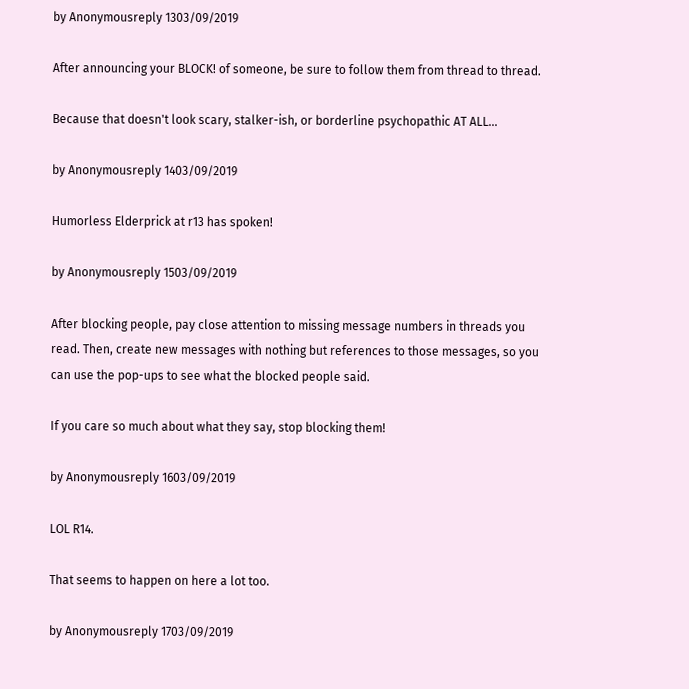by Anonymousreply 1303/09/2019

After announcing your BLOCK! of someone, be sure to follow them from thread to thread.

Because that doesn't look scary, stalker-ish, or borderline psychopathic AT ALL...

by Anonymousreply 1403/09/2019

Humorless Elderprick at r13 has spoken!

by Anonymousreply 1503/09/2019

After blocking people, pay close attention to missing message numbers in threads you read. Then, create new messages with nothing but references to those messages, so you can use the pop-ups to see what the blocked people said.

If you care so much about what they say, stop blocking them!

by Anonymousreply 1603/09/2019

LOL R14.

That seems to happen on here a lot too.

by Anonymousreply 1703/09/2019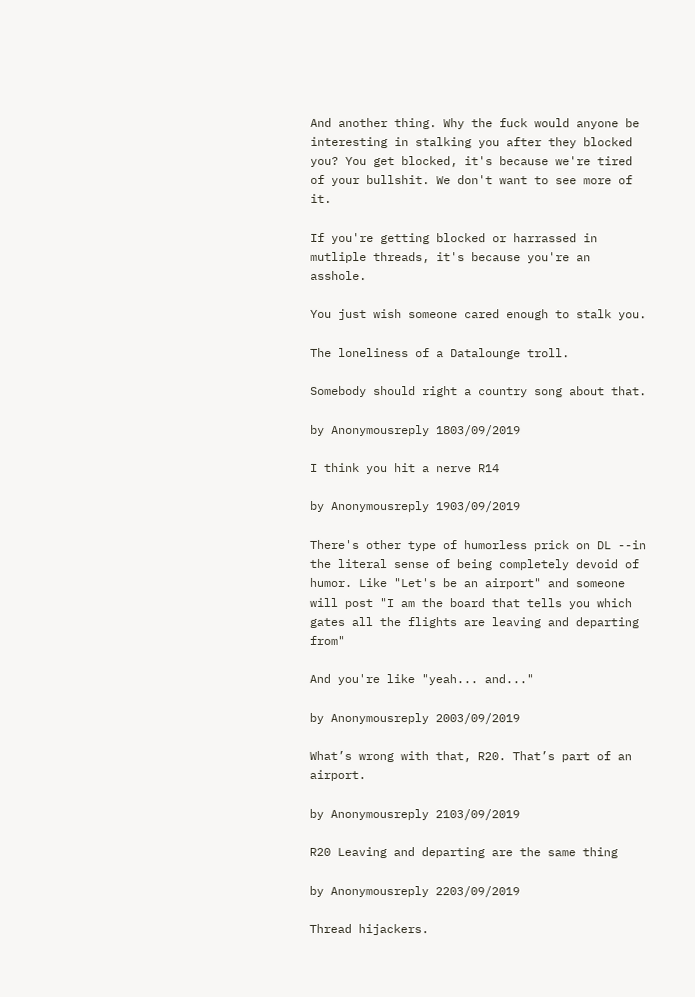And another thing. Why the fuck would anyone be interesting in stalking you after they blocked you? You get blocked, it's because we're tired of your bullshit. We don't want to see more of it.

If you're getting blocked or harrassed in mutliple threads, it's because you're an asshole.

You just wish someone cared enough to stalk you.

The loneliness of a Datalounge troll.

Somebody should right a country song about that.

by Anonymousreply 1803/09/2019

I think you hit a nerve R14

by Anonymousreply 1903/09/2019

There's other type of humorless prick on DL --in the literal sense of being completely devoid of humor. Like "Let's be an airport" and someone will post "I am the board that tells you which gates all the flights are leaving and departing from"

And you're like "yeah... and..."

by Anonymousreply 2003/09/2019

What’s wrong with that, R20. That’s part of an airport.

by Anonymousreply 2103/09/2019

R20 Leaving and departing are the same thing

by Anonymousreply 2203/09/2019

Thread hijackers.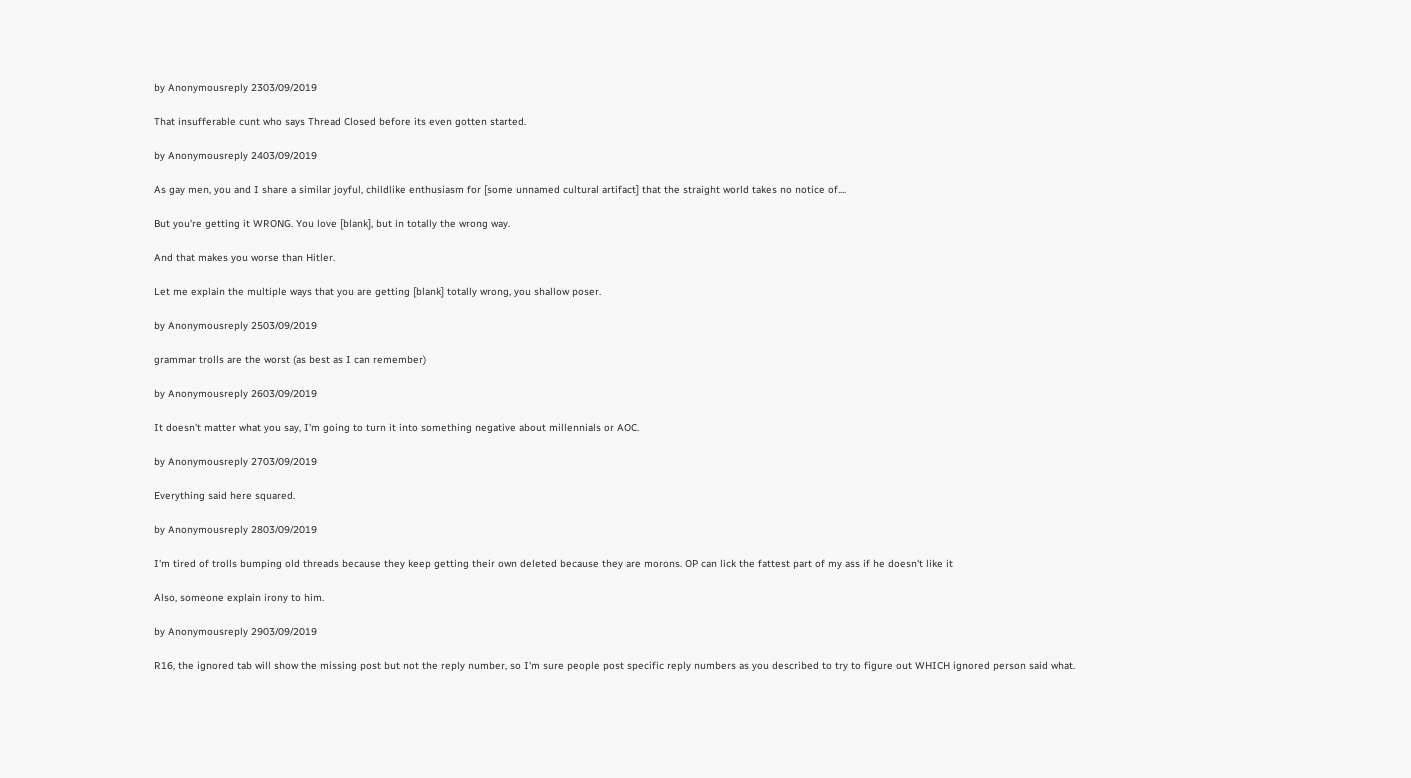by Anonymousreply 2303/09/2019

That insufferable cunt who says Thread Closed before its even gotten started.

by Anonymousreply 2403/09/2019

As gay men, you and I share a similar joyful, childlike enthusiasm for [some unnamed cultural artifact] that the straight world takes no notice of....

But you're getting it WRONG. You love [blank], but in totally the wrong way.

And that makes you worse than Hitler.

Let me explain the multiple ways that you are getting [blank] totally wrong, you shallow poser.

by Anonymousreply 2503/09/2019

grammar trolls are the worst (as best as I can remember)

by Anonymousreply 2603/09/2019

It doesn't matter what you say, I'm going to turn it into something negative about millennials or AOC.

by Anonymousreply 2703/09/2019

Everything said here squared.

by Anonymousreply 2803/09/2019

I'm tired of trolls bumping old threads because they keep getting their own deleted because they are morons. OP can lick the fattest part of my ass if he doesn't like it

Also, someone explain irony to him.

by Anonymousreply 2903/09/2019

R16, the ignored tab will show the missing post but not the reply number, so I'm sure people post specific reply numbers as you described to try to figure out WHICH ignored person said what.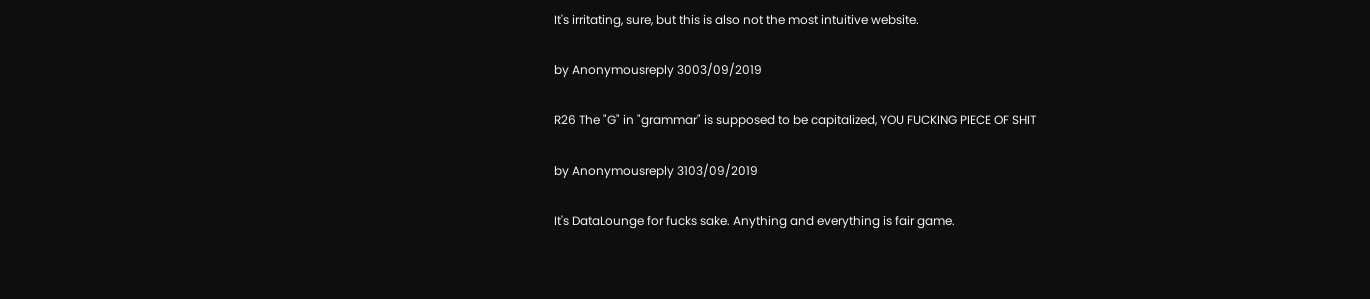It's irritating, sure, but this is also not the most intuitive website.

by Anonymousreply 3003/09/2019

R26 The "G" in "grammar" is supposed to be capitalized, YOU FUCKING PIECE OF SHIT

by Anonymousreply 3103/09/2019

It's DataLounge for fucks sake. Anything and everything is fair game.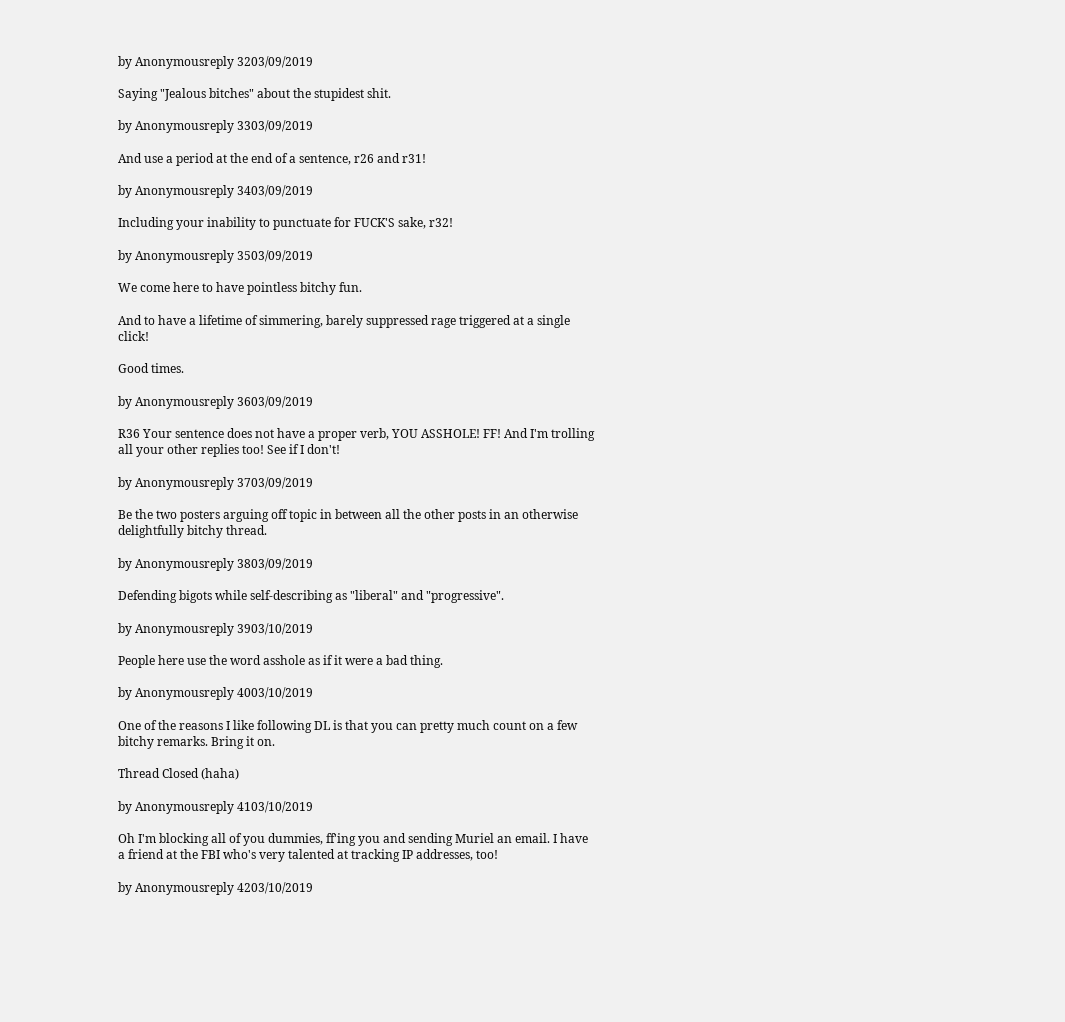by Anonymousreply 3203/09/2019

Saying "Jealous bitches" about the stupidest shit.

by Anonymousreply 3303/09/2019

And use a period at the end of a sentence, r26 and r31!

by Anonymousreply 3403/09/2019

Including your inability to punctuate for FUCK'S sake, r32!

by Anonymousreply 3503/09/2019

We come here to have pointless bitchy fun.

And to have a lifetime of simmering, barely suppressed rage triggered at a single click!

Good times.

by Anonymousreply 3603/09/2019

R36 Your sentence does not have a proper verb, YOU ASSHOLE! FF! And I'm trolling all your other replies too! See if I don't!

by Anonymousreply 3703/09/2019

Be the two posters arguing off topic in between all the other posts in an otherwise delightfully bitchy thread.

by Anonymousreply 3803/09/2019

Defending bigots while self-describing as "liberal" and "progressive".

by Anonymousreply 3903/10/2019

People here use the word asshole as if it were a bad thing.

by Anonymousreply 4003/10/2019

One of the reasons I like following DL is that you can pretty much count on a few bitchy remarks. Bring it on.

Thread Closed (haha)

by Anonymousreply 4103/10/2019

Oh I'm blocking all of you dummies, ff'ing you and sending Muriel an email. I have a friend at the FBI who's very talented at tracking IP addresses, too!

by Anonymousreply 4203/10/2019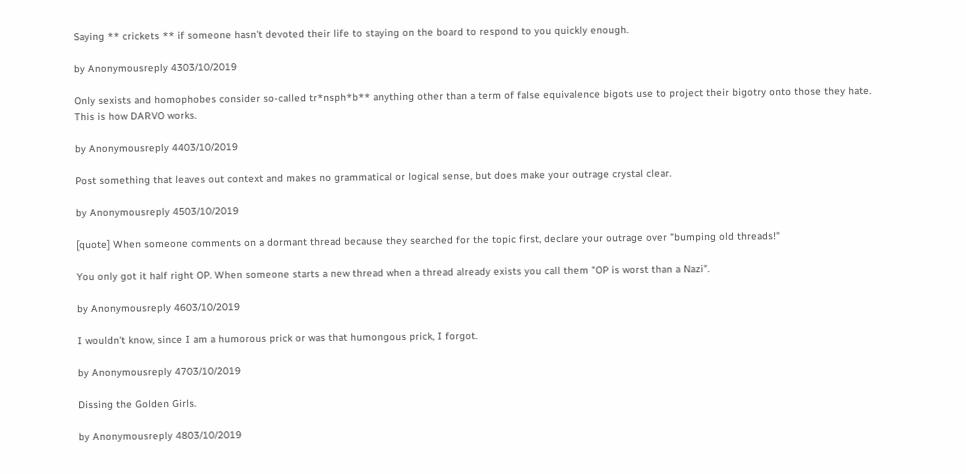Saying ** crickets ** if someone hasn't devoted their life to staying on the board to respond to you quickly enough.

by Anonymousreply 4303/10/2019

Only sexists and homophobes consider so-called tr*nsph*b** anything other than a term of false equivalence bigots use to project their bigotry onto those they hate. This is how DARVO works.

by Anonymousreply 4403/10/2019

Post something that leaves out context and makes no grammatical or logical sense, but does make your outrage crystal clear.

by Anonymousreply 4503/10/2019

[quote] When someone comments on a dormant thread because they searched for the topic first, declare your outrage over "bumping old threads!"

You only got it half right OP. When someone starts a new thread when a thread already exists you call them "OP is worst than a Nazi".

by Anonymousreply 4603/10/2019

I wouldn't know, since I am a humorous prick or was that humongous prick, I forgot.

by Anonymousreply 4703/10/2019

Dissing the Golden Girls.

by Anonymousreply 4803/10/2019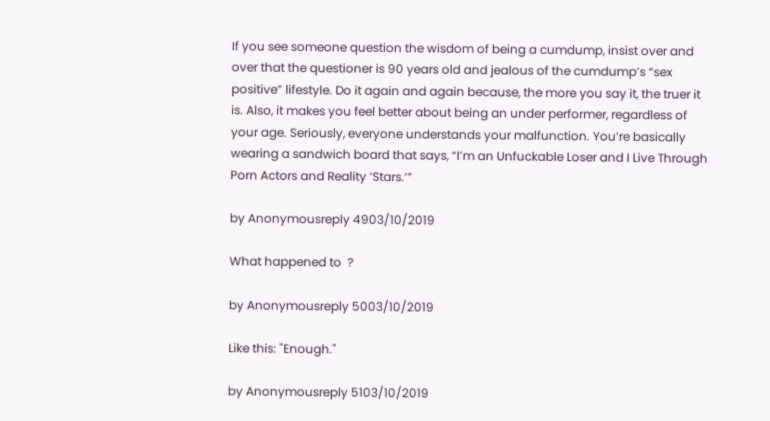If you see someone question the wisdom of being a cumdump, insist over and over that the questioner is 90 years old and jealous of the cumdump’s “sex positive” lifestyle. Do it again and again because, the more you say it, the truer it is. Also, it makes you feel better about being an under performer, regardless of your age. Seriously, everyone understands your malfunction. You’re basically wearing a sandwich board that says, “I’m an Unfuckable Loser and I Live Through Porn Actors and Reality ‘Stars.’”

by Anonymousreply 4903/10/2019

What happened to  ?

by Anonymousreply 5003/10/2019

Like this: "Enough."

by Anonymousreply 5103/10/2019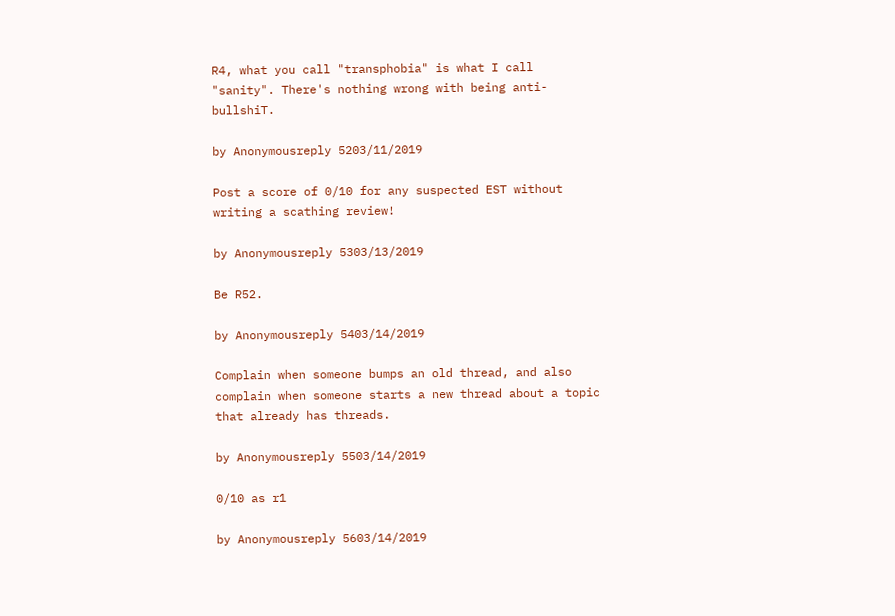R4, what you call "transphobia" is what I call "sanity". There's nothing wrong with being anti-bullshiT.

by Anonymousreply 5203/11/2019

Post a score of 0/10 for any suspected EST without writing a scathing review!

by Anonymousreply 5303/13/2019

Be R52.

by Anonymousreply 5403/14/2019

Complain when someone bumps an old thread, and also complain when someone starts a new thread about a topic that already has threads.

by Anonymousreply 5503/14/2019

0/10 as r1

by Anonymousreply 5603/14/2019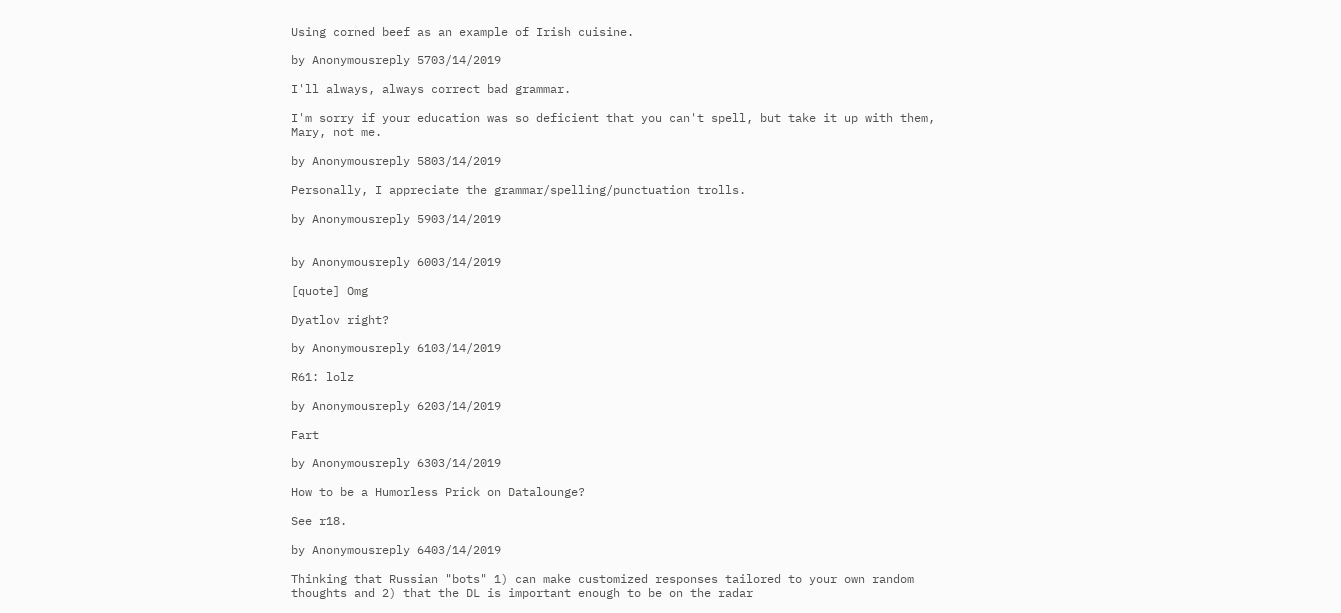Using corned beef as an example of Irish cuisine.

by Anonymousreply 5703/14/2019

I'll always, always correct bad grammar.

I'm sorry if your education was so deficient that you can't spell, but take it up with them, Mary, not me.

by Anonymousreply 5803/14/2019

Personally, I appreciate the grammar/spelling/punctuation trolls.

by Anonymousreply 5903/14/2019


by Anonymousreply 6003/14/2019

[quote] Omg

Dyatlov right?

by Anonymousreply 6103/14/2019

R61: lolz

by Anonymousreply 6203/14/2019

Fart

by Anonymousreply 6303/14/2019

How to be a Humorless Prick on Datalounge?

See r18.

by Anonymousreply 6403/14/2019

Thinking that Russian "bots" 1) can make customized responses tailored to your own random thoughts and 2) that the DL is important enough to be on the radar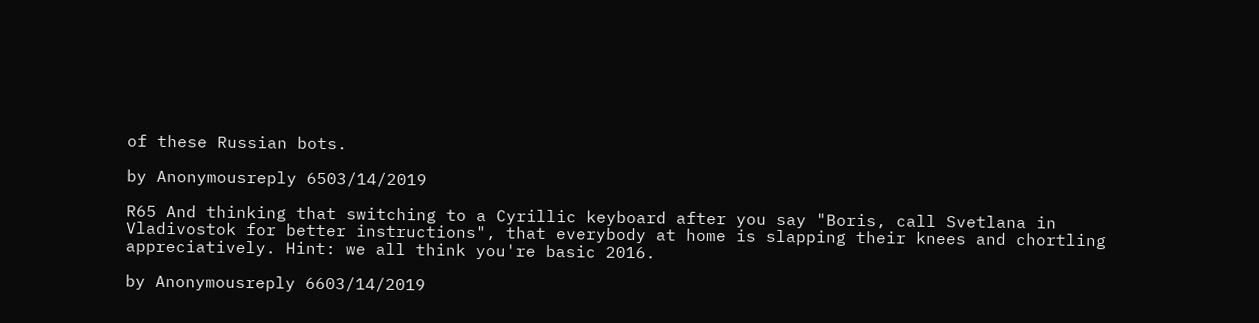of these Russian bots.

by Anonymousreply 6503/14/2019

R65 And thinking that switching to a Cyrillic keyboard after you say "Boris, call Svetlana in Vladivostok for better instructions", that everybody at home is slapping their knees and chortling appreciatively. Hint: we all think you're basic 2016.

by Anonymousreply 6603/14/2019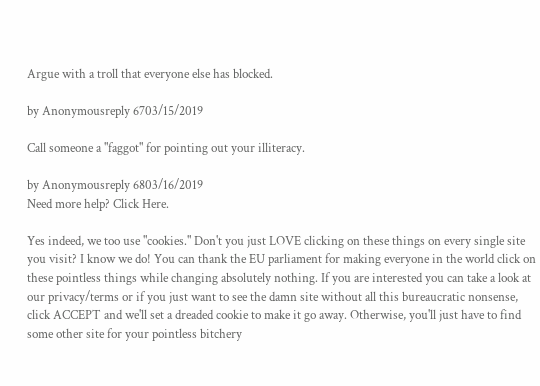Argue with a troll that everyone else has blocked.

by Anonymousreply 6703/15/2019

Call someone a "faggot" for pointing out your illiteracy.

by Anonymousreply 6803/16/2019
Need more help? Click Here.

Yes indeed, we too use "cookies." Don't you just LOVE clicking on these things on every single site you visit? I know we do! You can thank the EU parliament for making everyone in the world click on these pointless things while changing absolutely nothing. If you are interested you can take a look at our privacy/terms or if you just want to see the damn site without all this bureaucratic nonsense, click ACCEPT and we'll set a dreaded cookie to make it go away. Otherwise, you'll just have to find some other site for your pointless bitchery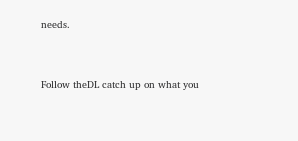needs.


Follow theDL catch up on what you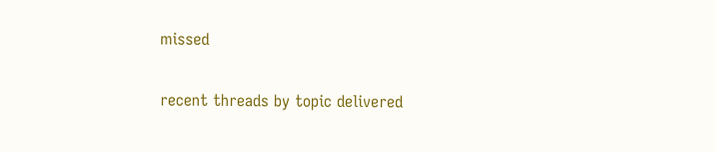missed

recent threads by topic delivered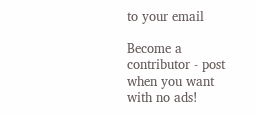to your email

Become a contributor - post when you want with no ads!